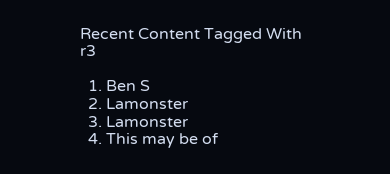Recent Content Tagged With r3

  1. Ben S
  2. Lamonster
  3. Lamonster
  4. This may be of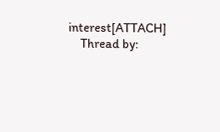interest[ATTACH]
    Thread by: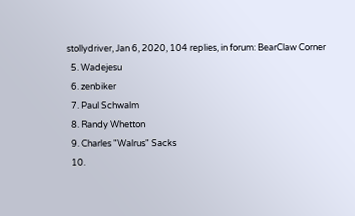stollydriver, Jan 6, 2020, 104 replies, in forum: BearClaw Corner
  5. Wadejesu
  6. zenbiker
  7. Paul Schwalm
  8. Randy Whetton
  9. Charles "Walrus" Sacks
  10.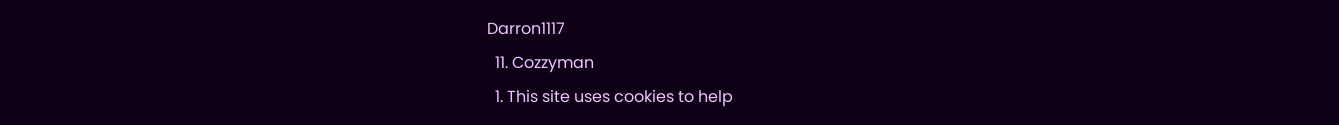Darron1117
  11. Cozzyman
  1. This site uses cookies to help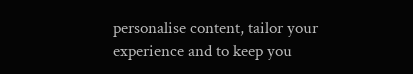personalise content, tailor your experience and to keep you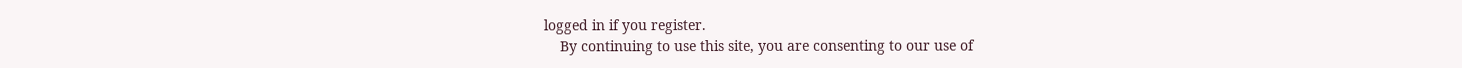logged in if you register.
    By continuing to use this site, you are consenting to our use of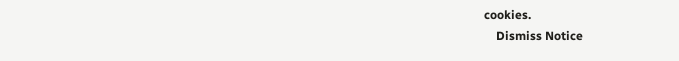cookies.
    Dismiss Notice